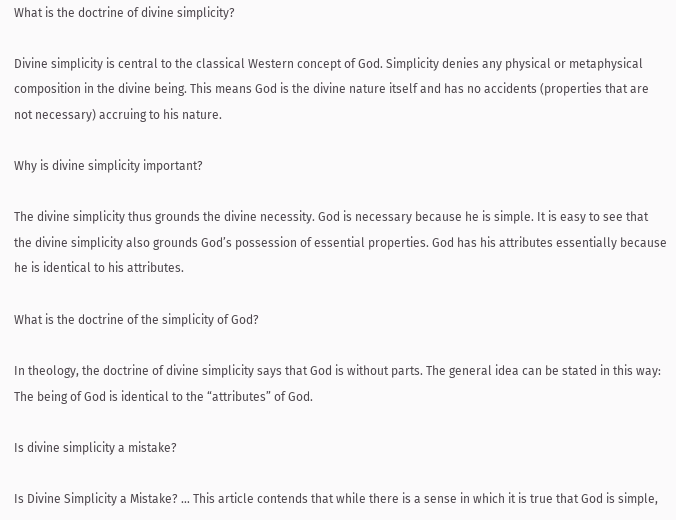What is the doctrine of divine simplicity?

Divine simplicity is central to the classical Western concept of God. Simplicity denies any physical or metaphysical composition in the divine being. This means God is the divine nature itself and has no accidents (properties that are not necessary) accruing to his nature.

Why is divine simplicity important?

The divine simplicity thus grounds the divine necessity. God is necessary because he is simple. It is easy to see that the divine simplicity also grounds God’s possession of essential properties. God has his attributes essentially because he is identical to his attributes.

What is the doctrine of the simplicity of God?

In theology, the doctrine of divine simplicity says that God is without parts. The general idea can be stated in this way: The being of God is identical to the “attributes” of God.

Is divine simplicity a mistake?

Is Divine Simplicity a Mistake? … This article contends that while there is a sense in which it is true that God is simple,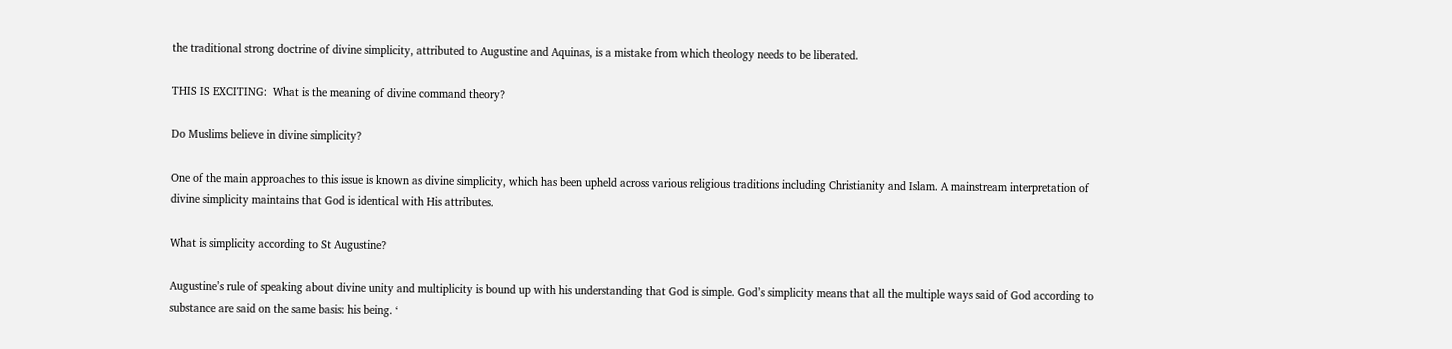the traditional strong doctrine of divine simplicity, attributed to Augustine and Aquinas, is a mistake from which theology needs to be liberated.

THIS IS EXCITING:  What is the meaning of divine command theory?

Do Muslims believe in divine simplicity?

One of the main approaches to this issue is known as divine simplicity, which has been upheld across various religious traditions including Christianity and Islam. A mainstream interpretation of divine simplicity maintains that God is identical with His attributes.

What is simplicity according to St Augustine?

Augustine’s rule of speaking about divine unity and multiplicity is bound up with his understanding that God is simple. God’s simplicity means that all the multiple ways said of God according to substance are said on the same basis: his being. ‘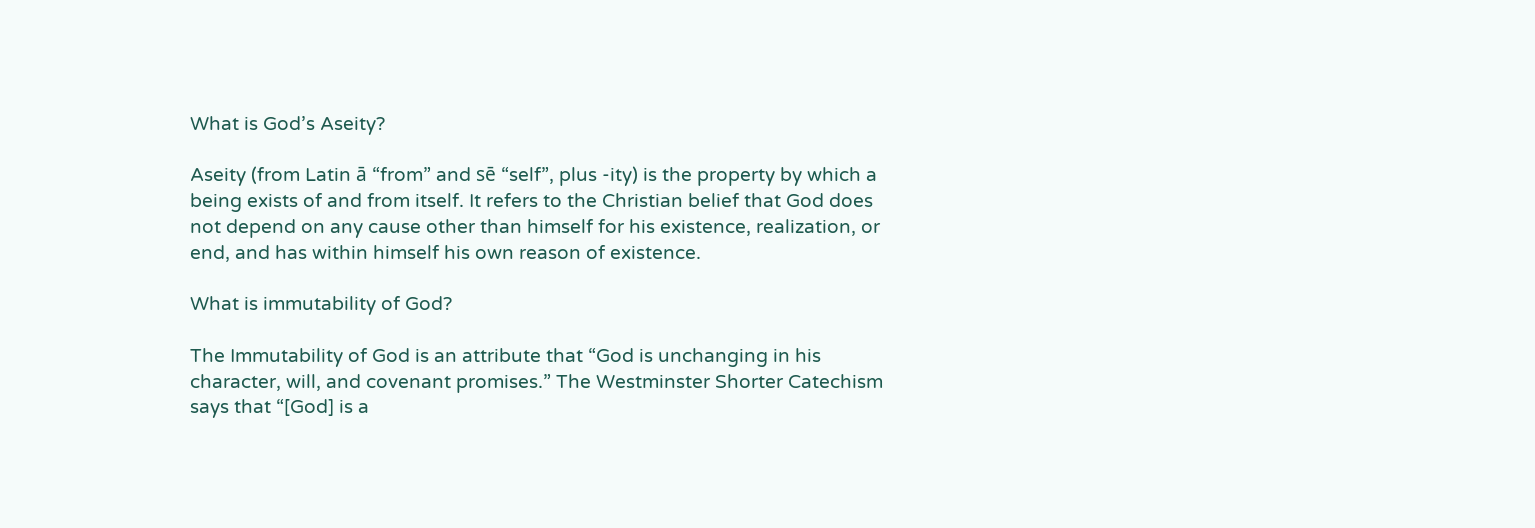What is God’s Aseity?

Aseity (from Latin ā “from” and sē “self”, plus -ity) is the property by which a being exists of and from itself. It refers to the Christian belief that God does not depend on any cause other than himself for his existence, realization, or end, and has within himself his own reason of existence.

What is immutability of God?

The Immutability of God is an attribute that “God is unchanging in his character, will, and covenant promises.” The Westminster Shorter Catechism says that “[God] is a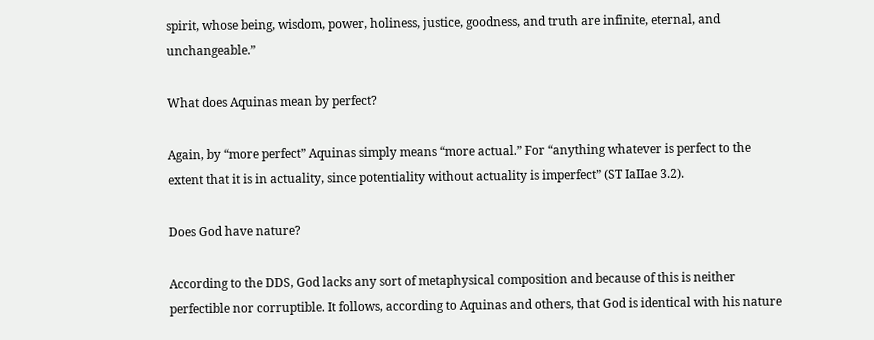spirit, whose being, wisdom, power, holiness, justice, goodness, and truth are infinite, eternal, and unchangeable.”

What does Aquinas mean by perfect?

Again, by “more perfect” Aquinas simply means “more actual.” For “anything whatever is perfect to the extent that it is in actuality, since potentiality without actuality is imperfect” (ST IaIIae 3.2).

Does God have nature?

According to the DDS, God lacks any sort of metaphysical composition and because of this is neither perfectible nor corruptible. It follows, according to Aquinas and others, that God is identical with his nature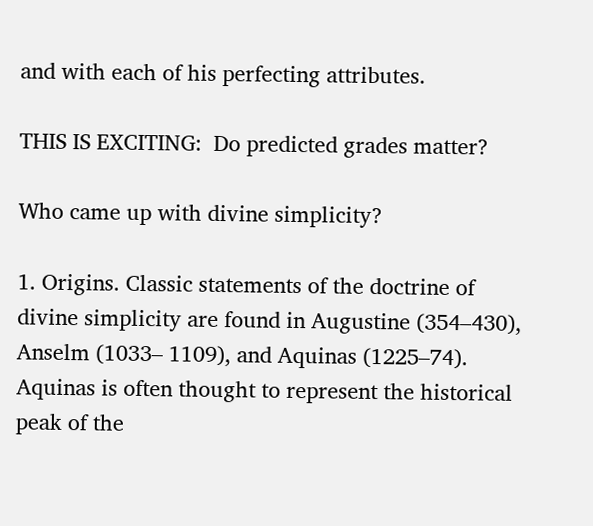and with each of his perfecting attributes.

THIS IS EXCITING:  Do predicted grades matter?

Who came up with divine simplicity?

1. Origins. Classic statements of the doctrine of divine simplicity are found in Augustine (354–430), Anselm (1033– 1109), and Aquinas (1225–74). Aquinas is often thought to represent the historical peak of the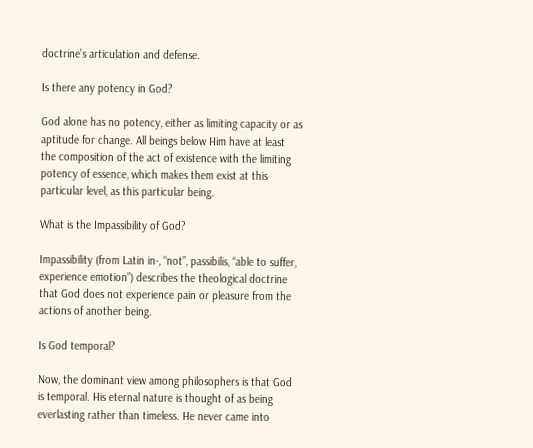doctrine’s articulation and defense.

Is there any potency in God?

God alone has no potency, either as limiting capacity or as aptitude for change. All beings below Him have at least the composition of the act of existence with the limiting potency of essence, which makes them exist at this particular level, as this particular being.

What is the Impassibility of God?

Impassibility (from Latin in-, “not”, passibilis, “able to suffer, experience emotion”) describes the theological doctrine that God does not experience pain or pleasure from the actions of another being.

Is God temporal?

Now, the dominant view among philosophers is that God is temporal. His eternal nature is thought of as being everlasting rather than timeless. He never came into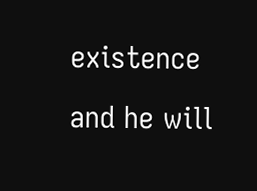existence and he will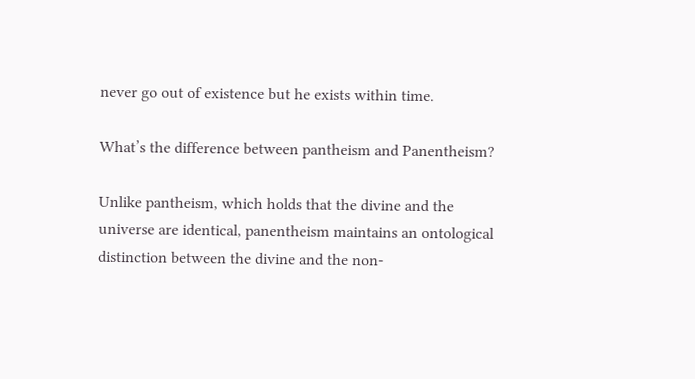never go out of existence but he exists within time.

What’s the difference between pantheism and Panentheism?

Unlike pantheism, which holds that the divine and the universe are identical, panentheism maintains an ontological distinction between the divine and the non-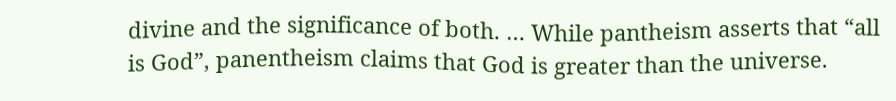divine and the significance of both. … While pantheism asserts that “all is God”, panentheism claims that God is greater than the universe.